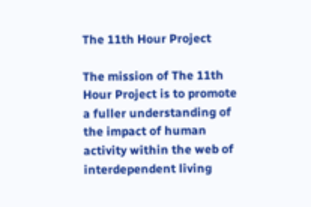The 11th Hour Project

The mission of The 11th Hour Project is to promote a fuller understanding of the impact of human activity within the web of interdependent living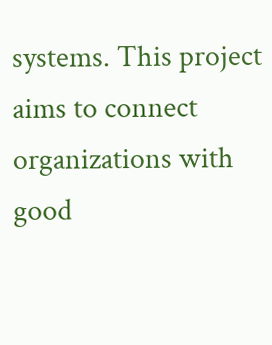systems. This project aims to connect organizations with good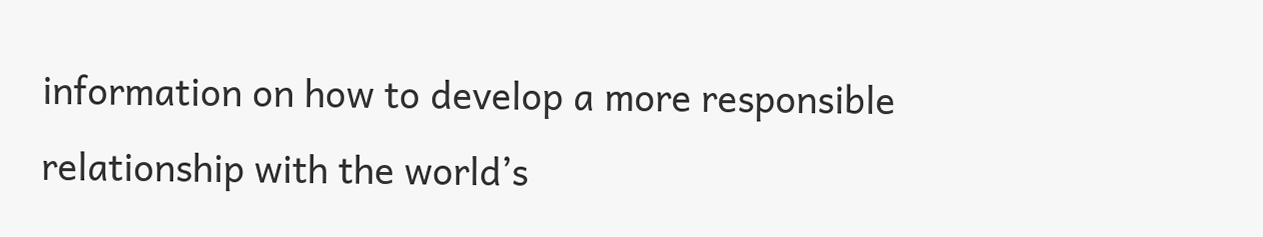information on how to develop a more responsible relationship with the world’s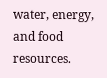water, energy, and food resources.